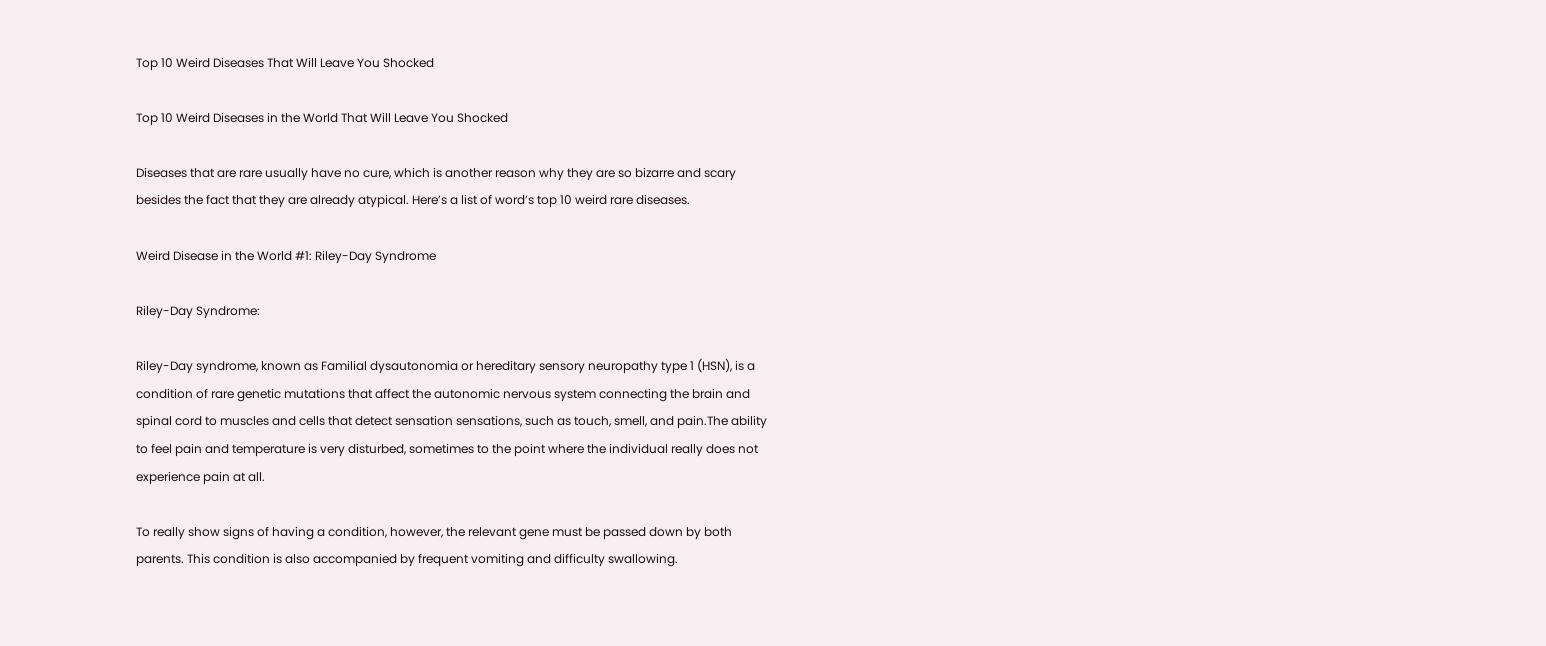Top 10 Weird Diseases That Will Leave You Shocked

Top 10 Weird Diseases in the World That Will Leave You Shocked

Diseases that are rare usually have no cure, which is another reason why they are so bizarre and scary besides the fact that they are already atypical. Here’s a list of word’s top 10 weird rare diseases.

Weird Disease in the World #1: Riley-Day Syndrome

Riley-Day Syndrome:

Riley-Day syndrome, known as Familial dysautonomia or hereditary sensory neuropathy type 1 (HSN), is a condition of rare genetic mutations that affect the autonomic nervous system connecting the brain and spinal cord to muscles and cells that detect sensation sensations, such as touch, smell, and pain.The ability to feel pain and temperature is very disturbed, sometimes to the point where the individual really does not experience pain at all.

To really show signs of having a condition, however, the relevant gene must be passed down by both parents. This condition is also accompanied by frequent vomiting and difficulty swallowing.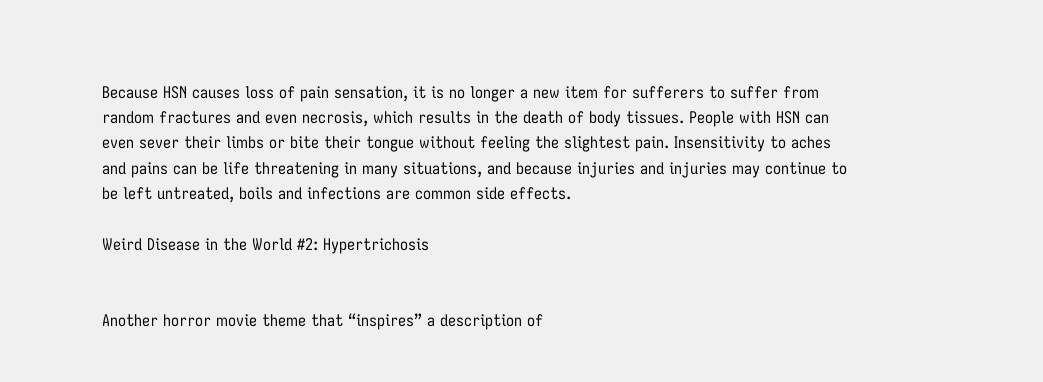Because HSN causes loss of pain sensation, it is no longer a new item for sufferers to suffer from random fractures and even necrosis, which results in the death of body tissues. People with HSN can even sever their limbs or bite their tongue without feeling the slightest pain. Insensitivity to aches and pains can be life threatening in many situations, and because injuries and injuries may continue to be left untreated, boils and infections are common side effects.

Weird Disease in the World #2: Hypertrichosis


Another horror movie theme that “inspires” a description of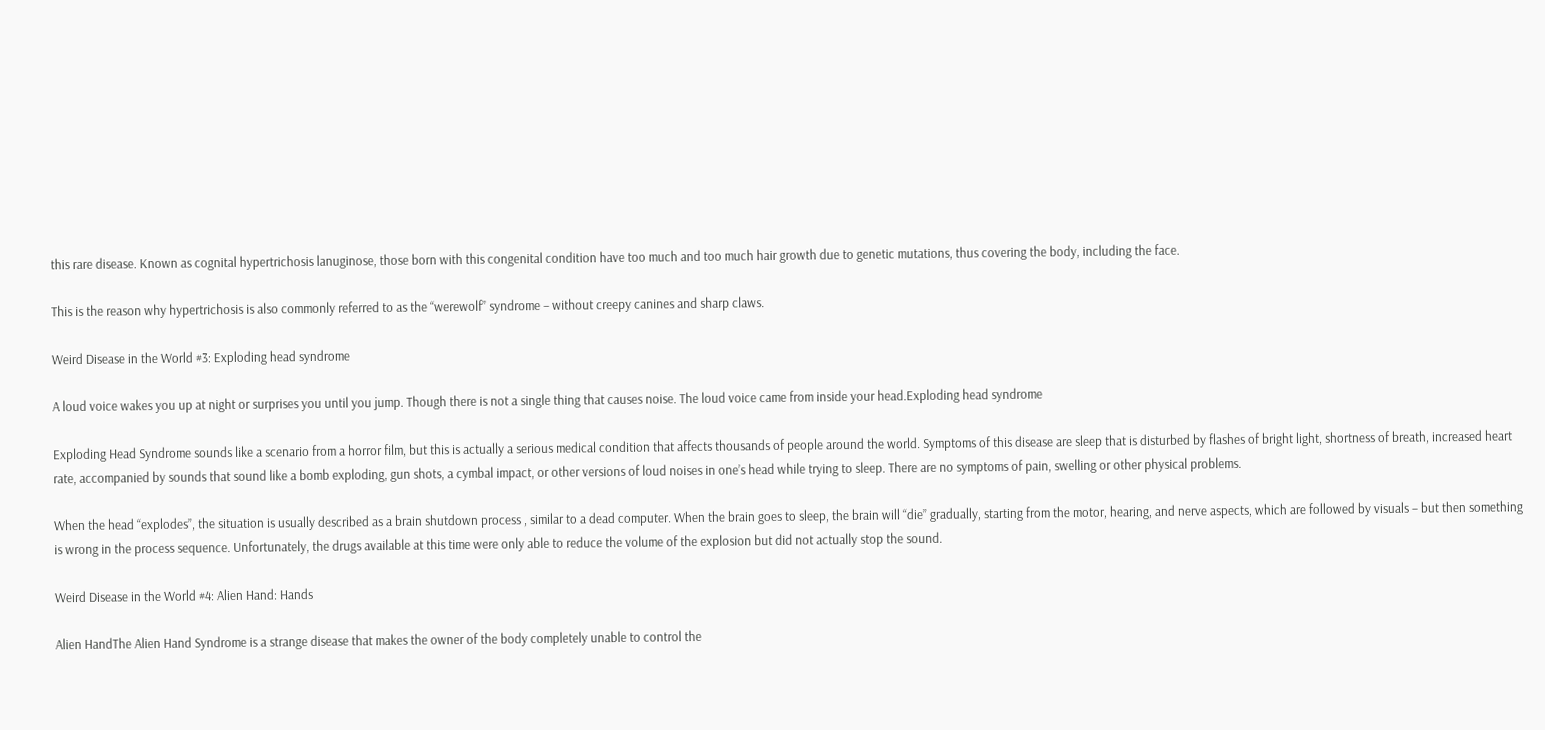this rare disease. Known as cognital hypertrichosis lanuginose, those born with this congenital condition have too much and too much hair growth due to genetic mutations, thus covering the body, including the face.

This is the reason why hypertrichosis is also commonly referred to as the “werewolf” syndrome – without creepy canines and sharp claws.

Weird Disease in the World #3: Exploding head syndrome

A loud voice wakes you up at night or surprises you until you jump. Though there is not a single thing that causes noise. The loud voice came from inside your head.Exploding head syndrome

Exploding Head Syndrome sounds like a scenario from a horror film, but this is actually a serious medical condition that affects thousands of people around the world. Symptoms of this disease are sleep that is disturbed by flashes of bright light, shortness of breath, increased heart rate, accompanied by sounds that sound like a bomb exploding, gun shots, a cymbal impact, or other versions of loud noises in one’s head while trying to sleep. There are no symptoms of pain, swelling or other physical problems.

When the head “explodes”, the situation is usually described as a brain shutdown process , similar to a dead computer. When the brain goes to sleep, the brain will “die” gradually, starting from the motor, hearing, and nerve aspects, which are followed by visuals – but then something is wrong in the process sequence. Unfortunately, the drugs available at this time were only able to reduce the volume of the explosion but did not actually stop the sound.

Weird Disease in the World #4: Alien Hand: Hands

Alien HandThe Alien Hand Syndrome is a strange disease that makes the owner of the body completely unable to control the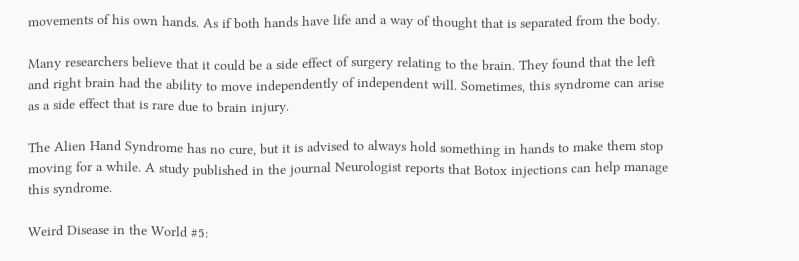movements of his own hands. As if both hands have life and a way of thought that is separated from the body.

Many researchers believe that it could be a side effect of surgery relating to the brain. They found that the left and right brain had the ability to move independently of independent will. Sometimes, this syndrome can arise as a side effect that is rare due to brain injury.

The Alien Hand Syndrome has no cure, but it is advised to always hold something in hands to make them stop moving for a while. A study published in the journal Neurologist reports that Botox injections can help manage this syndrome.

Weird Disease in the World #5: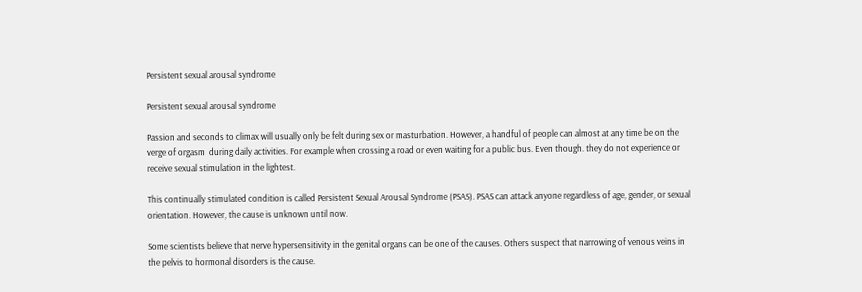Persistent sexual arousal syndrome

Persistent sexual arousal syndrome

Passion and seconds to climax will usually only be felt during sex or masturbation. However, a handful of people can almost at any time be on the verge of orgasm  during daily activities. For example when crossing a road or even waiting for a public bus. Even though. they do not experience or receive sexual stimulation in the lightest.

This continually stimulated condition is called Persistent Sexual Arousal Syndrome (PSAS). PSAS can attack anyone regardless of age, gender, or sexual orientation. However, the cause is unknown until now.

Some scientists believe that nerve hypersensitivity in the genital organs can be one of the causes. Others suspect that narrowing of venous veins in the pelvis to hormonal disorders is the cause.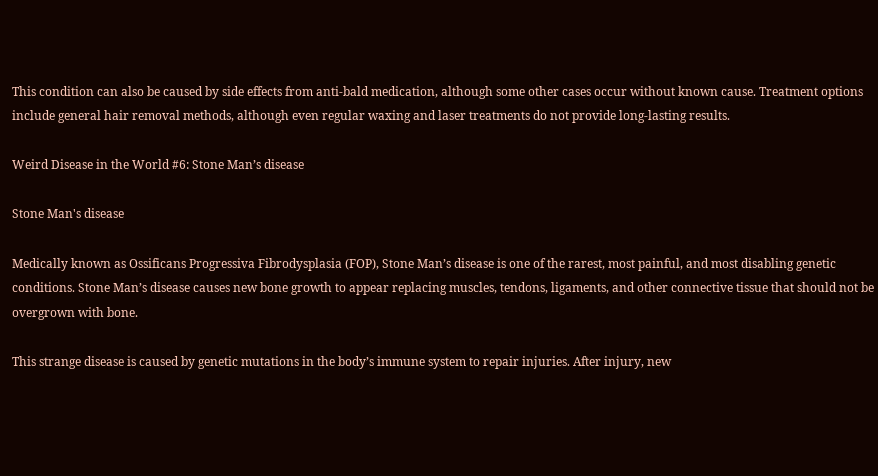This condition can also be caused by side effects from anti-bald medication, although some other cases occur without known cause. Treatment options include general hair removal methods, although even regular waxing and laser treatments do not provide long-lasting results.

Weird Disease in the World #6: Stone Man’s disease

Stone Man's disease

Medically known as Ossificans Progressiva Fibrodysplasia (FOP), Stone Man’s disease is one of the rarest, most painful, and most disabling genetic conditions. Stone Man’s disease causes new bone growth to appear replacing muscles, tendons, ligaments, and other connective tissue that should not be overgrown with bone.

This strange disease is caused by genetic mutations in the body’s immune system to repair injuries. After injury, new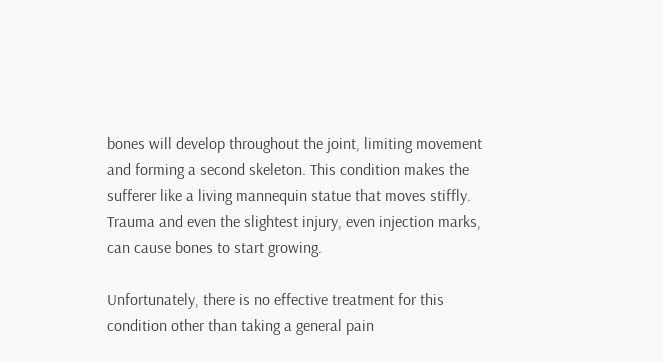bones will develop throughout the joint, limiting movement and forming a second skeleton. This condition makes the sufferer like a living mannequin statue that moves stiffly. Trauma and even the slightest injury, even injection marks, can cause bones to start growing.

Unfortunately, there is no effective treatment for this condition other than taking a general pain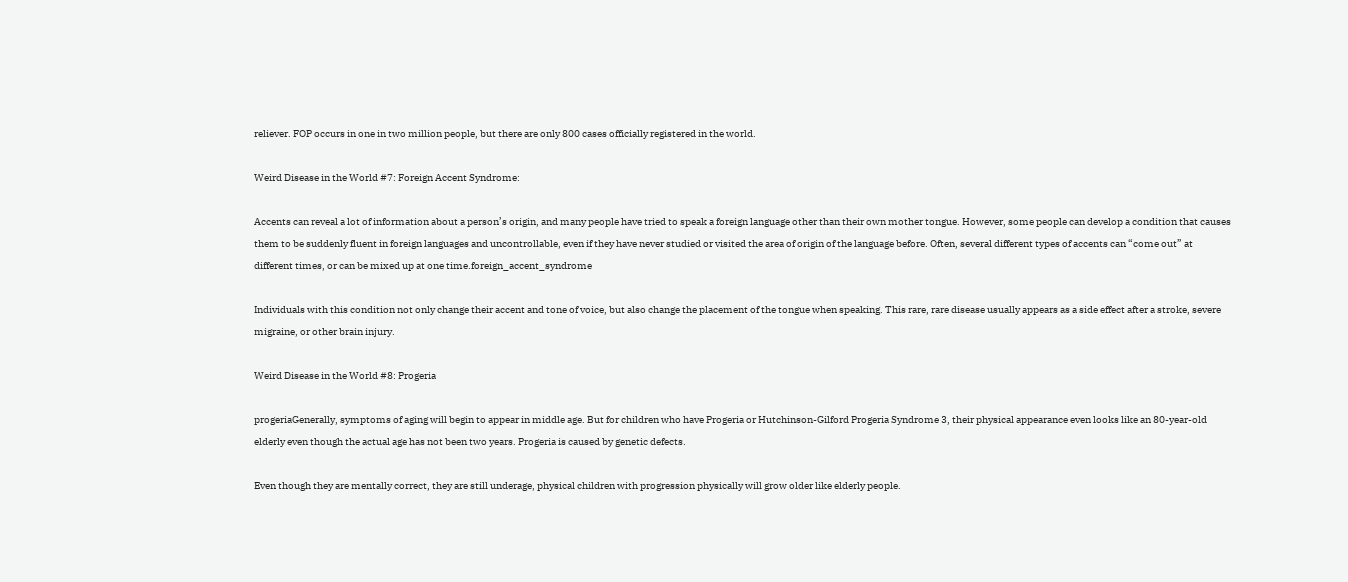reliever. FOP occurs in one in two million people, but there are only 800 cases officially registered in the world.

Weird Disease in the World #7: Foreign Accent Syndrome:

Accents can reveal a lot of information about a person’s origin, and many people have tried to speak a foreign language other than their own mother tongue. However, some people can develop a condition that causes them to be suddenly fluent in foreign languages and uncontrollable, even if they have never studied or visited the area of origin of the language before. Often, several different types of accents can “come out” at different times, or can be mixed up at one time.foreign_accent_syndrome

Individuals with this condition not only change their accent and tone of voice, but also change the placement of the tongue when speaking. This rare, rare disease usually appears as a side effect after a stroke, severe migraine, or other brain injury.

Weird Disease in the World #8: Progeria

progeriaGenerally, symptoms of aging will begin to appear in middle age. But for children who have Progeria or Hutchinson-Gilford Progeria Syndrome 3, their physical appearance even looks like an 80-year-old elderly even though the actual age has not been two years. Progeria is caused by genetic defects.

Even though they are mentally correct, they are still underage, physical children with progression physically will grow older like elderly people.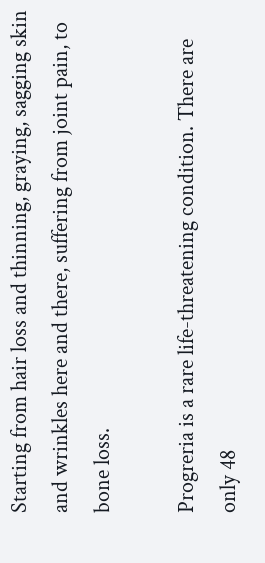Starting from hair loss and thinning, graying, sagging skin and wrinkles here and there, suffering from joint pain, to bone loss.

Progreria is a rare life-threatening condition. There are only 48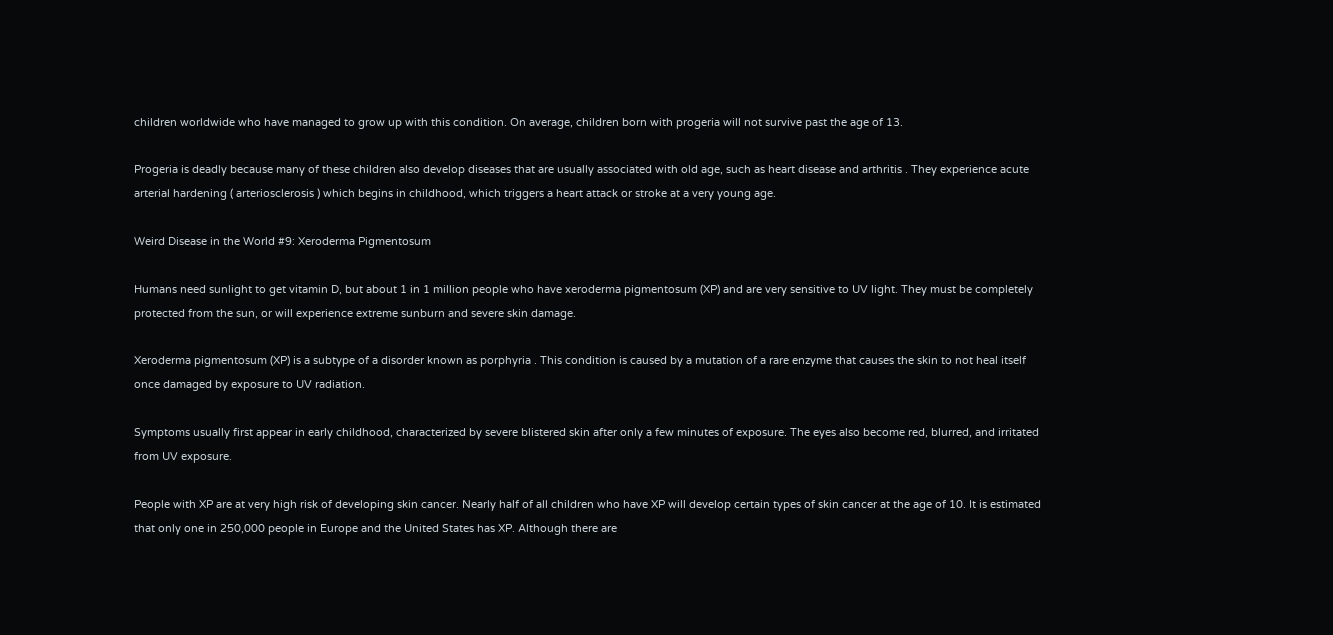children worldwide who have managed to grow up with this condition. On average, children born with progeria will not survive past the age of 13.

Progeria is deadly because many of these children also develop diseases that are usually associated with old age, such as heart disease and arthritis . They experience acute arterial hardening ( arteriosclerosis ) which begins in childhood, which triggers a heart attack or stroke at a very young age.

Weird Disease in the World #9: Xeroderma Pigmentosum

Humans need sunlight to get vitamin D, but about 1 in 1 million people who have xeroderma pigmentosum (XP) and are very sensitive to UV light. They must be completely protected from the sun, or will experience extreme sunburn and severe skin damage.

Xeroderma pigmentosum (XP) is a subtype of a disorder known as porphyria . This condition is caused by a mutation of a rare enzyme that causes the skin to not heal itself once damaged by exposure to UV radiation.

Symptoms usually first appear in early childhood, characterized by severe blistered skin after only a few minutes of exposure. The eyes also become red, blurred, and irritated from UV exposure.

People with XP are at very high risk of developing skin cancer. Nearly half of all children who have XP will develop certain types of skin cancer at the age of 10. It is estimated that only one in 250,000 people in Europe and the United States has XP. Although there are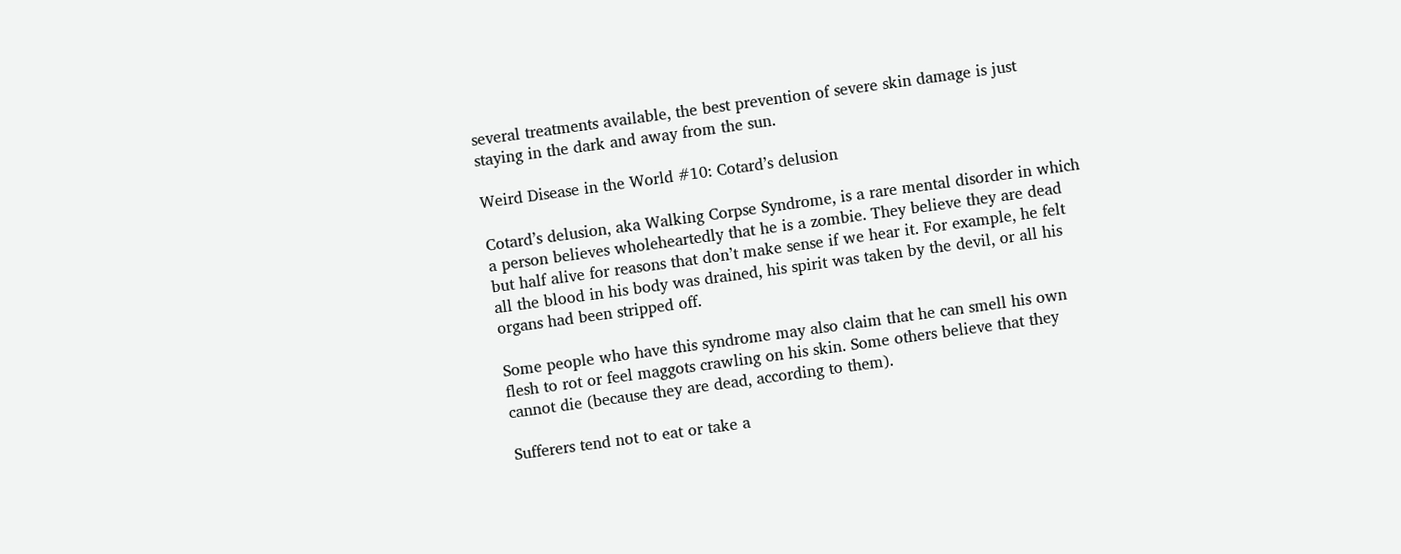several treatments available, the best prevention of severe skin damage is just staying in the dark and away from the sun.

Weird Disease in the World #10: Cotard’s delusion

Cotard’s delusion, aka Walking Corpse Syndrome, is a rare mental disorder in which a person believes wholeheartedly that he is a zombie. They believe they are dead but half alive for reasons that don’t make sense if we hear it. For example, he felt all the blood in his body was drained, his spirit was taken by the devil, or all his organs had been stripped off.

Some people who have this syndrome may also claim that he can smell his own flesh to rot or feel maggots crawling on his skin. Some others believe that they cannot die (because they are dead, according to them).

Sufferers tend not to eat or take a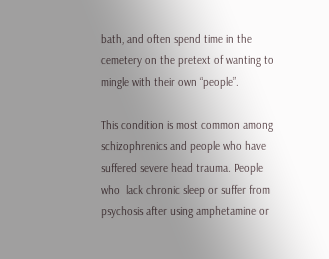bath, and often spend time in the cemetery on the pretext of wanting to mingle with their own “people”.

This condition is most common among schizophrenics and people who have suffered severe head trauma. People who  lack chronic sleep or suffer from psychosis after using amphetamine or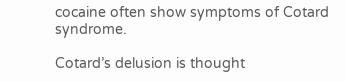cocaine often show symptoms of Cotard syndrome.

Cotard’s delusion is thought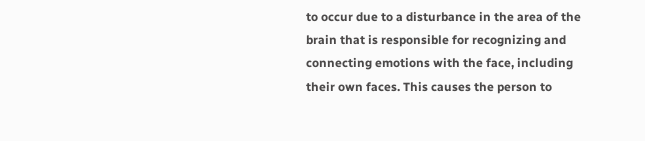to occur due to a disturbance in the area of the brain that is responsible for recognizing and connecting emotions with the face, including their own faces. This causes the person to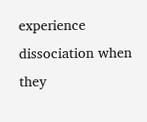experience dissociation when they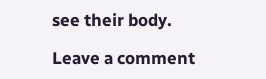see their body.

Leave a comment